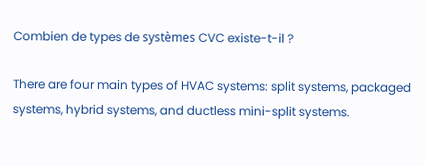Combien de types de systèmes CVC existe-t-il ?

There are four main types of HVAC systems: split systems, packaged systems, hybrid systems, and ductless mini-split systems.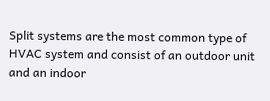Split systems are the most common type of HVAC system and consist of an outdoor unit and an indoor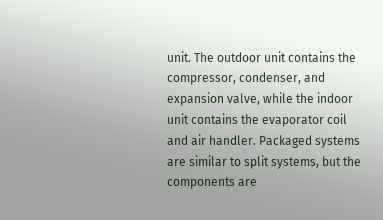unit. The outdoor unit contains the compressor, condenser, and expansion valve, while the indoor unit contains the evaporator coil and air handler. Packaged systems are similar to split systems, but the components are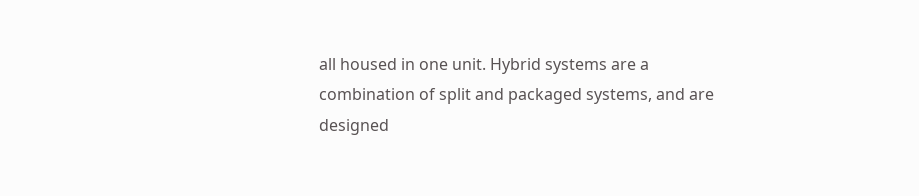all housed in one unit. Hybrid systems are a combination of split and packaged systems, and are designed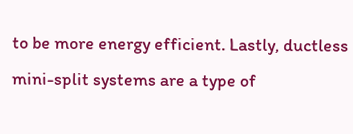to be more energy efficient. Lastly, ductless mini-split systems are a type of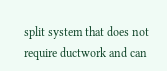split system that does not require ductwork and can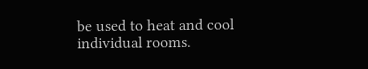be used to heat and cool individual rooms.